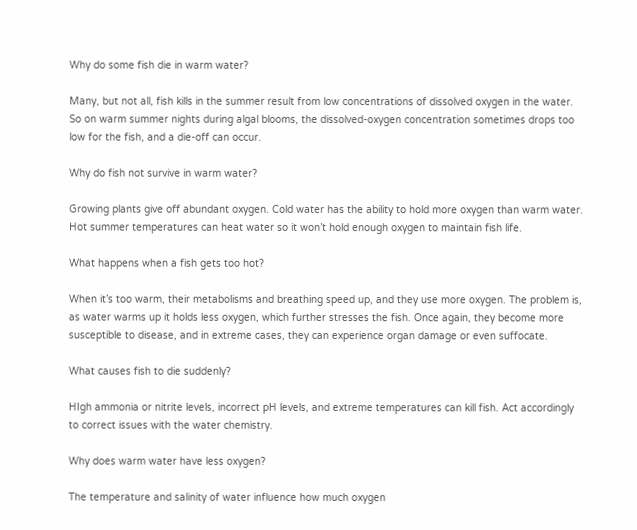Why do some fish die in warm water?

Many, but not all, fish kills in the summer result from low concentrations of dissolved oxygen in the water. So on warm summer nights during algal blooms, the dissolved-oxygen concentration sometimes drops too low for the fish, and a die-off can occur.

Why do fish not survive in warm water?

Growing plants give off abundant oxygen. Cold water has the ability to hold more oxygen than warm water. Hot summer temperatures can heat water so it won’t hold enough oxygen to maintain fish life.

What happens when a fish gets too hot?

When it’s too warm, their metabolisms and breathing speed up, and they use more oxygen. The problem is, as water warms up it holds less oxygen, which further stresses the fish. Once again, they become more susceptible to disease, and in extreme cases, they can experience organ damage or even suffocate.

What causes fish to die suddenly?

HIgh ammonia or nitrite levels, incorrect pH levels, and extreme temperatures can kill fish. Act accordingly to correct issues with the water chemistry.

Why does warm water have less oxygen?

The temperature and salinity of water influence how much oxygen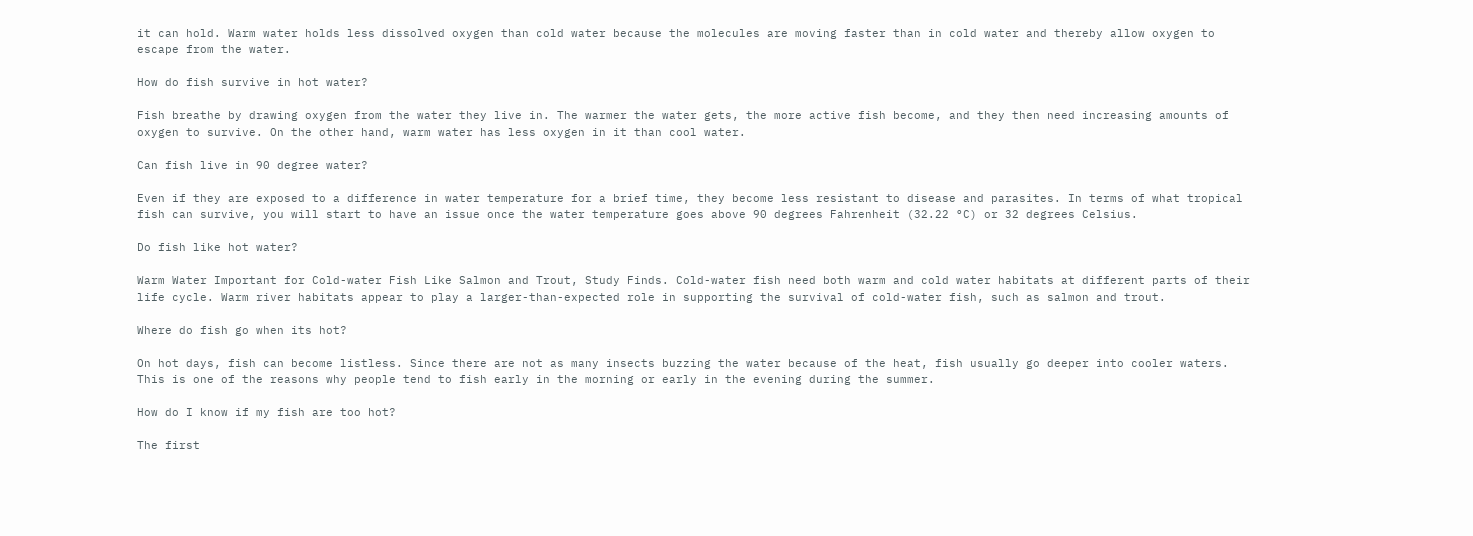it can hold. Warm water holds less dissolved oxygen than cold water because the molecules are moving faster than in cold water and thereby allow oxygen to escape from the water.

How do fish survive in hot water?

Fish breathe by drawing oxygen from the water they live in. The warmer the water gets, the more active fish become, and they then need increasing amounts of oxygen to survive. On the other hand, warm water has less oxygen in it than cool water.

Can fish live in 90 degree water?

Even if they are exposed to a difference in water temperature for a brief time, they become less resistant to disease and parasites. In terms of what tropical fish can survive, you will start to have an issue once the water temperature goes above 90 degrees Fahrenheit (32.22 °C) or 32 degrees Celsius.

Do fish like hot water?

Warm Water Important for Cold-water Fish Like Salmon and Trout, Study Finds. Cold-water fish need both warm and cold water habitats at different parts of their life cycle. Warm river habitats appear to play a larger-than-expected role in supporting the survival of cold-water fish, such as salmon and trout.

Where do fish go when its hot?

On hot days, fish can become listless. Since there are not as many insects buzzing the water because of the heat, fish usually go deeper into cooler waters. This is one of the reasons why people tend to fish early in the morning or early in the evening during the summer.

How do I know if my fish are too hot?

The first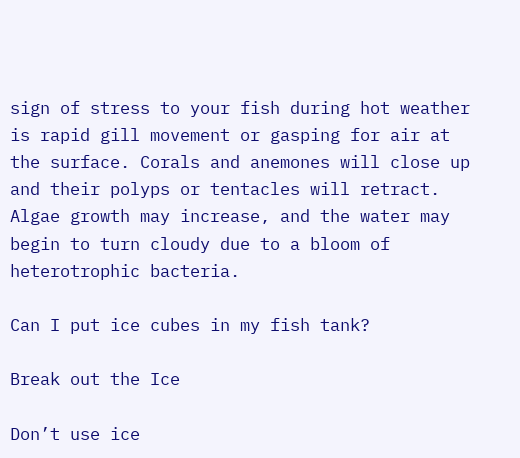sign of stress to your fish during hot weather is rapid gill movement or gasping for air at the surface. Corals and anemones will close up and their polyps or tentacles will retract. Algae growth may increase, and the water may begin to turn cloudy due to a bloom of heterotrophic bacteria.

Can I put ice cubes in my fish tank?

Break out the Ice

Don’t use ice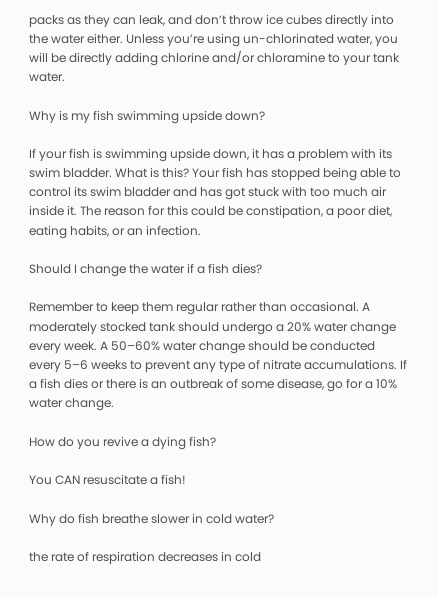packs as they can leak, and don’t throw ice cubes directly into the water either. Unless you’re using un-chlorinated water, you will be directly adding chlorine and/or chloramine to your tank water.

Why is my fish swimming upside down?

If your fish is swimming upside down, it has a problem with its swim bladder. What is this? Your fish has stopped being able to control its swim bladder and has got stuck with too much air inside it. The reason for this could be constipation, a poor diet, eating habits, or an infection.

Should I change the water if a fish dies?

Remember to keep them regular rather than occasional. A moderately stocked tank should undergo a 20% water change every week. A 50–60% water change should be conducted every 5–6 weeks to prevent any type of nitrate accumulations. If a fish dies or there is an outbreak of some disease, go for a 10% water change.

How do you revive a dying fish?

You CAN resuscitate a fish!

Why do fish breathe slower in cold water?

the rate of respiration decreases in cold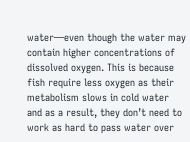water—even though the water may contain higher concentrations of dissolved oxygen. This is because fish require less oxygen as their metabolism slows in cold water and as a result, they don’t need to work as hard to pass water over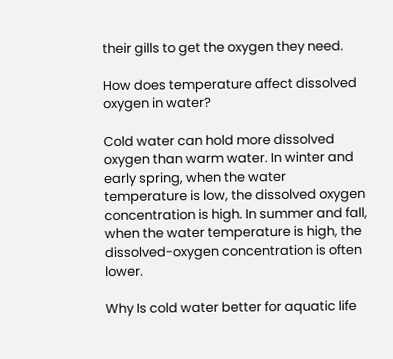their gills to get the oxygen they need.

How does temperature affect dissolved oxygen in water?

Cold water can hold more dissolved oxygen than warm water. In winter and early spring, when the water temperature is low, the dissolved oxygen concentration is high. In summer and fall, when the water temperature is high, the dissolved-oxygen concentration is often lower.

Why Is cold water better for aquatic life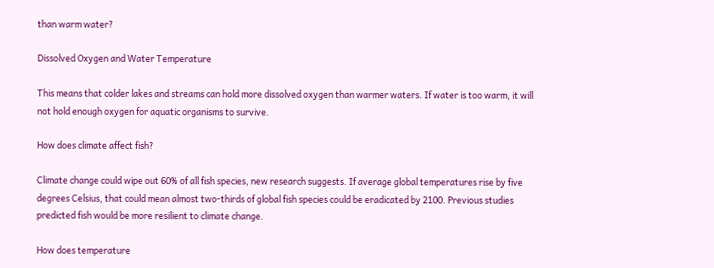than warm water?

Dissolved Oxygen and Water Temperature

This means that colder lakes and streams can hold more dissolved oxygen than warmer waters. If water is too warm, it will not hold enough oxygen for aquatic organisms to survive.

How does climate affect fish?

Climate change could wipe out 60% of all fish species, new research suggests. If average global temperatures rise by five degrees Celsius, that could mean almost two-thirds of global fish species could be eradicated by 2100. Previous studies predicted fish would be more resilient to climate change.

How does temperature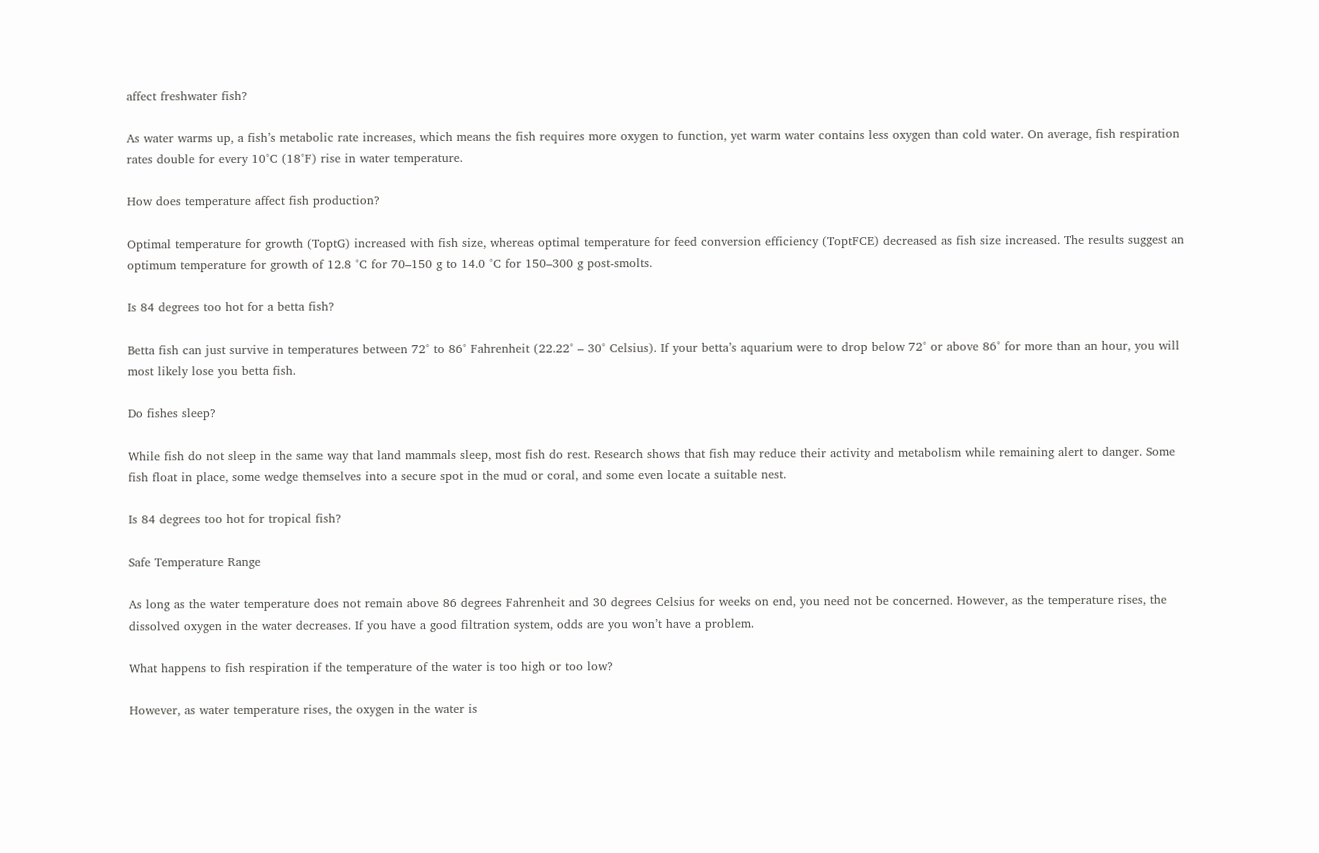affect freshwater fish?

As water warms up, a fish’s metabolic rate increases, which means the fish requires more oxygen to function, yet warm water contains less oxygen than cold water. On average, fish respiration rates double for every 10°C (18°F) rise in water temperature.

How does temperature affect fish production?

Optimal temperature for growth (ToptG) increased with fish size, whereas optimal temperature for feed conversion efficiency (ToptFCE) decreased as fish size increased. The results suggest an optimum temperature for growth of 12.8 °C for 70–150 g to 14.0 °C for 150–300 g post-smolts.

Is 84 degrees too hot for a betta fish?

Betta fish can just survive in temperatures between 72° to 86° Fahrenheit (22.22° – 30° Celsius). If your betta’s aquarium were to drop below 72° or above 86° for more than an hour, you will most likely lose you betta fish.

Do fishes sleep?

While fish do not sleep in the same way that land mammals sleep, most fish do rest. Research shows that fish may reduce their activity and metabolism while remaining alert to danger. Some fish float in place, some wedge themselves into a secure spot in the mud or coral, and some even locate a suitable nest.

Is 84 degrees too hot for tropical fish?

Safe Temperature Range

As long as the water temperature does not remain above 86 degrees Fahrenheit and 30 degrees Celsius for weeks on end, you need not be concerned. However, as the temperature rises, the dissolved oxygen in the water decreases. If you have a good filtration system, odds are you won’t have a problem.

What happens to fish respiration if the temperature of the water is too high or too low?

However, as water temperature rises, the oxygen in the water is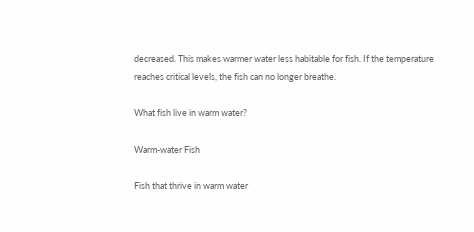decreased. This makes warmer water less habitable for fish. If the temperature reaches critical levels, the fish can no longer breathe.

What fish live in warm water?

Warm-water Fish

Fish that thrive in warm water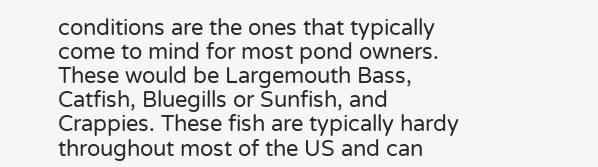conditions are the ones that typically come to mind for most pond owners. These would be Largemouth Bass, Catfish, Bluegills or Sunfish, and Crappies. These fish are typically hardy throughout most of the US and can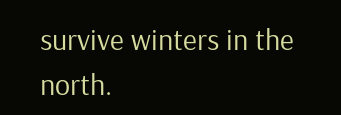survive winters in the north.